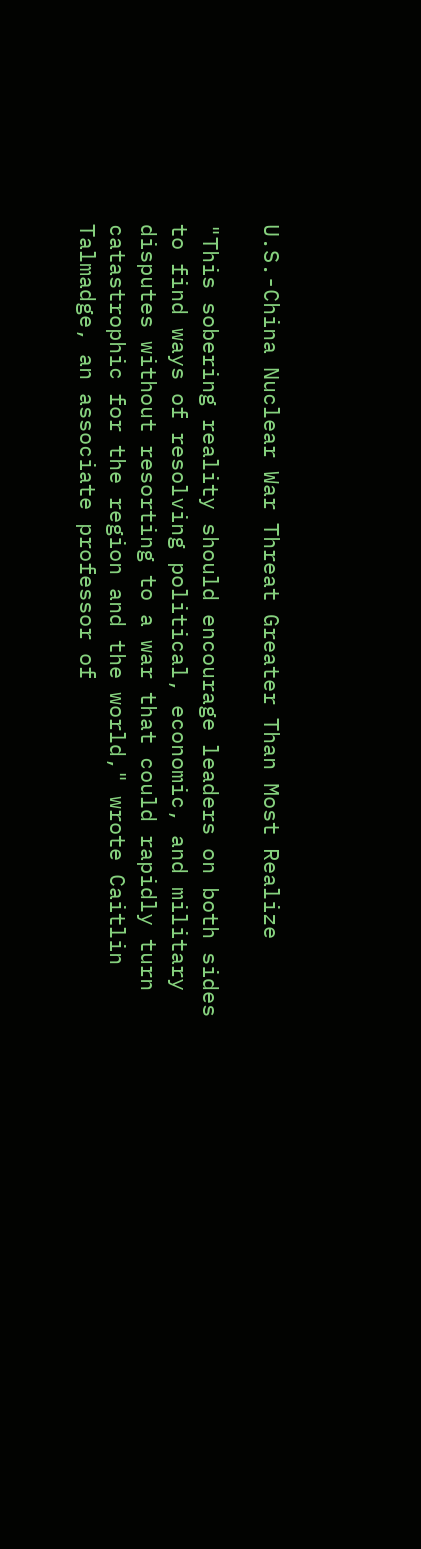U.S.-China Nuclear War Threat Greater Than Most Realize

"This sobering reality should encourage leaders on both sides to find ways of resolving political, economic, and military disputes without resorting to a war that could rapidly turn catastrophic for the region and the world," wrote Caitlin Talmadge, an associate professor of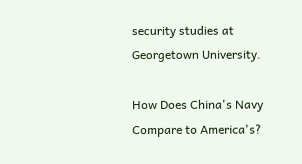security studies at Georgetown University.

How Does China's Navy Compare to America's?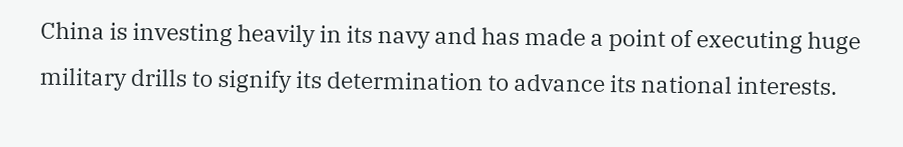China is investing heavily in its navy and has made a point of executing huge military drills to signify its determination to advance its national interests.